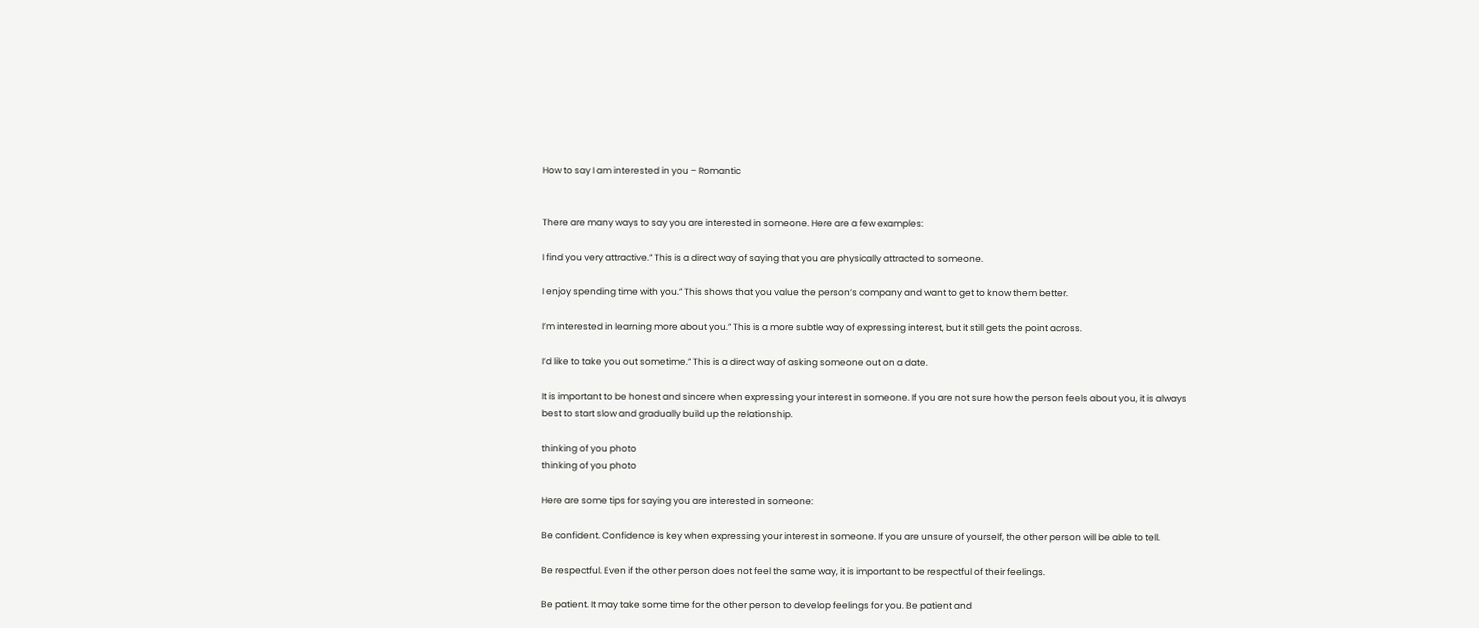How to say I am interested in you – Romantic


There are many ways to say you are interested in someone. Here are a few examples:

I find you very attractive.” This is a direct way of saying that you are physically attracted to someone.

I enjoy spending time with you.” This shows that you value the person’s company and want to get to know them better.

I’m interested in learning more about you.” This is a more subtle way of expressing interest, but it still gets the point across.

I’d like to take you out sometime.” This is a direct way of asking someone out on a date.

It is important to be honest and sincere when expressing your interest in someone. If you are not sure how the person feels about you, it is always best to start slow and gradually build up the relationship.

thinking of you photo
thinking of you photo

Here are some tips for saying you are interested in someone:

Be confident. Confidence is key when expressing your interest in someone. If you are unsure of yourself, the other person will be able to tell.

Be respectful. Even if the other person does not feel the same way, it is important to be respectful of their feelings.

Be patient. It may take some time for the other person to develop feelings for you. Be patient and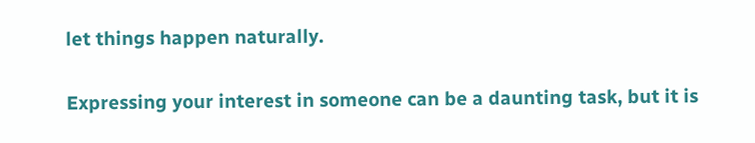let things happen naturally.

Expressing your interest in someone can be a daunting task, but it is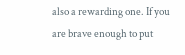also a rewarding one. If you are brave enough to put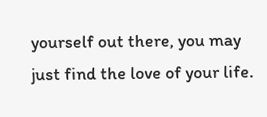yourself out there, you may just find the love of your life.